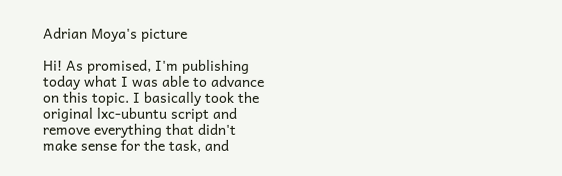Adrian Moya's picture

Hi! As promised, I'm publishing today what I was able to advance on this topic. I basically took the original lxc-ubuntu script and remove everything that didn't make sense for the task, and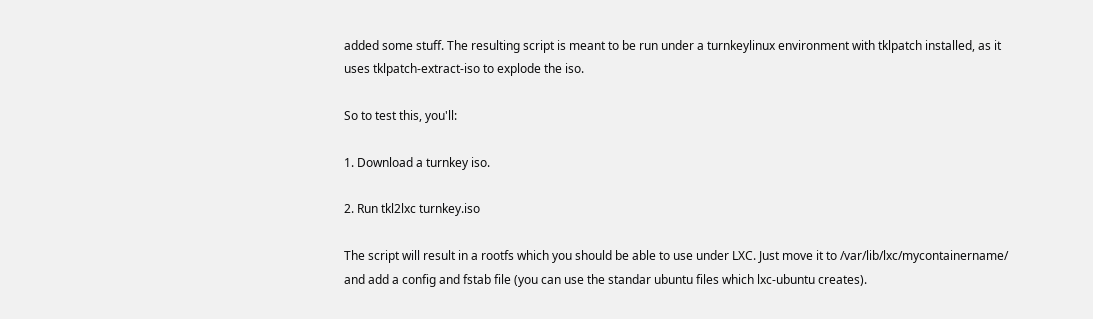added some stuff. The resulting script is meant to be run under a turnkeylinux environment with tklpatch installed, as it uses tklpatch-extract-iso to explode the iso.

So to test this, you'll:

1. Download a turnkey iso.

2. Run tkl2lxc turnkey.iso

The script will result in a rootfs which you should be able to use under LXC. Just move it to /var/lib/lxc/mycontainername/ and add a config and fstab file (you can use the standar ubuntu files which lxc-ubuntu creates).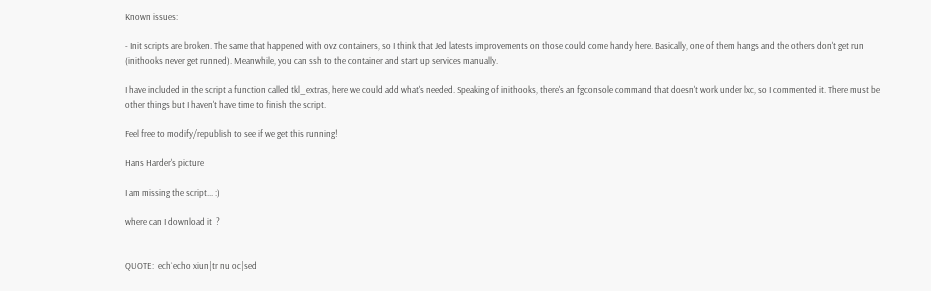Known issues:

- Init scripts are broken. The same that happened with ovz containers, so I think that Jed latests improvements on those could come handy here. Basically, one of them hangs and the others don't get run (inithooks never get runned). Meanwhile, you can ssh to the container and start up services manually.

I have included in the script a function called tkl_extras, here we could add what's needed. Speaking of inithooks, there's an fgconsole command that doesn't work under lxc, so I commented it. There must be other things but I haven't have time to finish the script.

Feel free to modify/republish to see if we get this running!

Hans Harder's picture

I am missing the script... :)

where can I download it  ?


QUOTE:  ech`echo xiun|tr nu oc|sed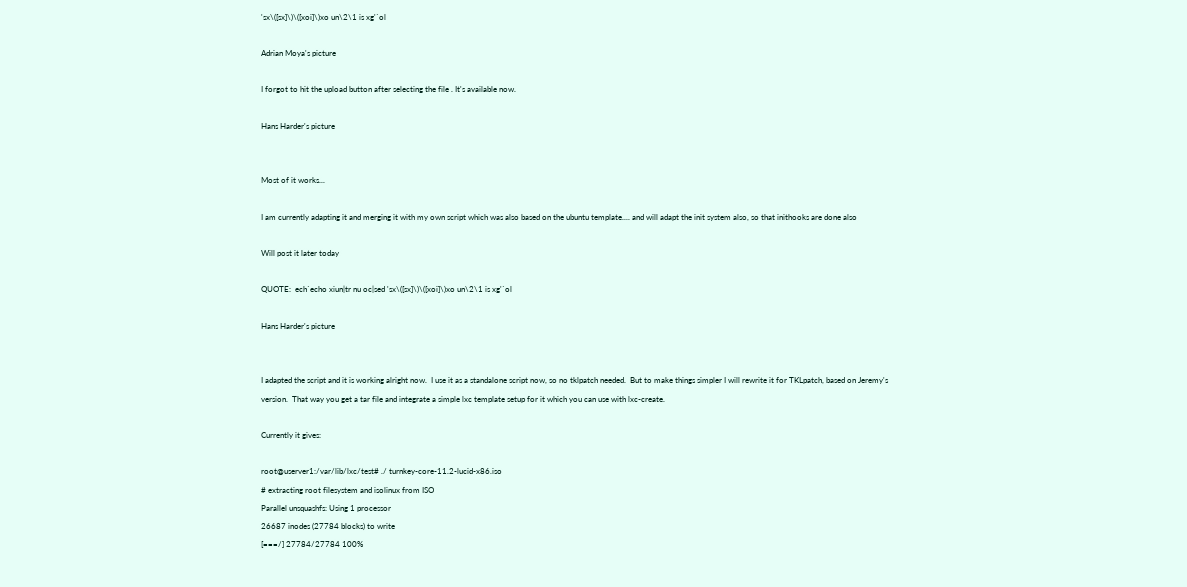'sx\([sx]\)\([xoi]\)xo un\2\1 is xg'`ol

Adrian Moya's picture

I forgot to hit the upload button after selecting the file . It's available now.

Hans Harder's picture


Most of it works...

I am currently adapting it and merging it with my own script which was also based on the ubuntu template.... and will adapt the init system also, so that inithooks are done also

Will post it later today

QUOTE:  ech`echo xiun|tr nu oc|sed 'sx\([sx]\)\([xoi]\)xo un\2\1 is xg'`ol

Hans Harder's picture


I adapted the script and it is working alright now.  I use it as a standalone script now, so no tklpatch needed.  But to make things simpler I will rewrite it for TKLpatch, based on Jeremy's version.  That way you get a tar file and integrate a simple lxc template setup for it which you can use with lxc-create.

Currently it gives:

root@userver1:/var/lib/lxc/test# ./ turnkey-core-11.2-lucid-x86.iso
# extracting root filesystem and isolinux from ISO
Parallel unsquashfs: Using 1 processor
26687 inodes (27784 blocks) to write
[===/] 27784/27784 100%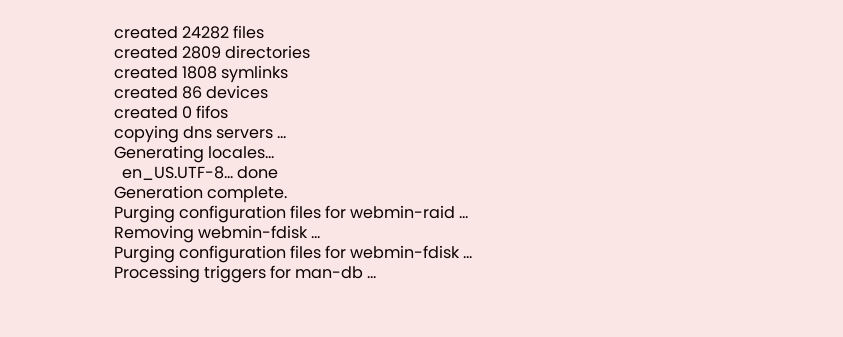created 24282 files
created 2809 directories
created 1808 symlinks
created 86 devices
created 0 fifos
copying dns servers ...
Generating locales...
  en_US.UTF-8... done
Generation complete.
Purging configuration files for webmin-raid ...
Removing webmin-fdisk ...
Purging configuration files for webmin-fdisk ...
Processing triggers for man-db ...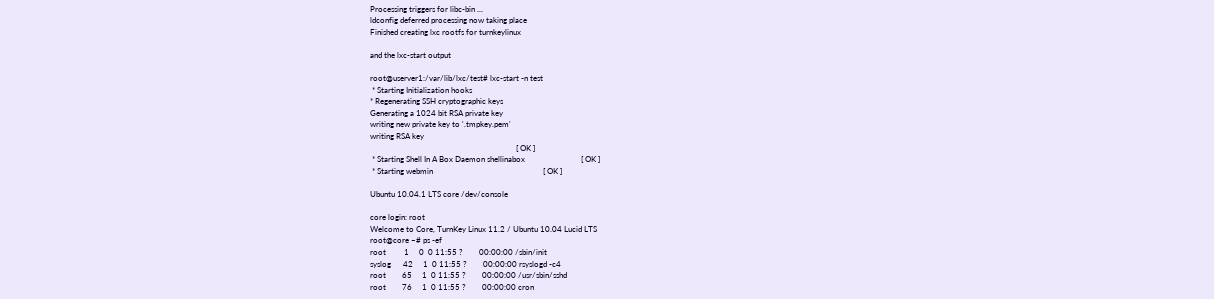Processing triggers for libc-bin ...
ldconfig deferred processing now taking place
Finished creating lxc rootfs for turnkeylinux

and the lxc-start output

root@userver1:/var/lib/lxc/test# lxc-start -n test
 * Starting Initialization hooks
* Regenerating SSH cryptographic keys
Generating a 1024 bit RSA private key
writing new private key to '.tmpkey.pem'
writing RSA key
                                                                         [ OK ]
 * Starting Shell In A Box Daemon shellinabox                            [ OK ]
 * Starting webmin                                                       [ OK ]

Ubuntu 10.04.1 LTS core /dev/console

core login: root
Welcome to Core, TurnKey Linux 11.2 / Ubuntu 10.04 Lucid LTS
root@core ~# ps -ef
root         1     0  0 11:55 ?        00:00:00 /sbin/init
syslog      42     1  0 11:55 ?        00:00:00 rsyslogd -c4
root        65     1  0 11:55 ?        00:00:00 /usr/sbin/sshd
root        76     1  0 11:55 ?        00:00:00 cron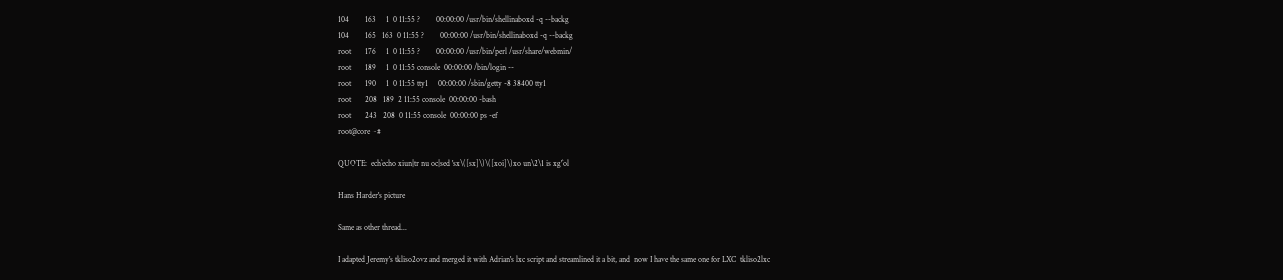104        163     1  0 11:55 ?        00:00:00 /usr/bin/shellinaboxd -q --backg
104        165   163  0 11:55 ?        00:00:00 /usr/bin/shellinaboxd -q --backg
root       176     1  0 11:55 ?        00:00:00 /usr/bin/perl /usr/share/webmin/
root       189     1  0 11:55 console  00:00:00 /bin/login --
root       190     1  0 11:55 tty1     00:00:00 /sbin/getty -8 38400 tty1
root       208   189  2 11:55 console  00:00:00 -bash
root       243   208  0 11:55 console  00:00:00 ps -ef
root@core ~#

QUOTE:  ech`echo xiun|tr nu oc|sed 'sx\([sx]\)\([xoi]\)xo un\2\1 is xg'`ol

Hans Harder's picture

Same as other thread...

I adapted Jeremy's tkliso2ovz and merged it with Adrian's lxc script and streamlined it a bit, and  now I have the same one for LXC  tkliso2lxc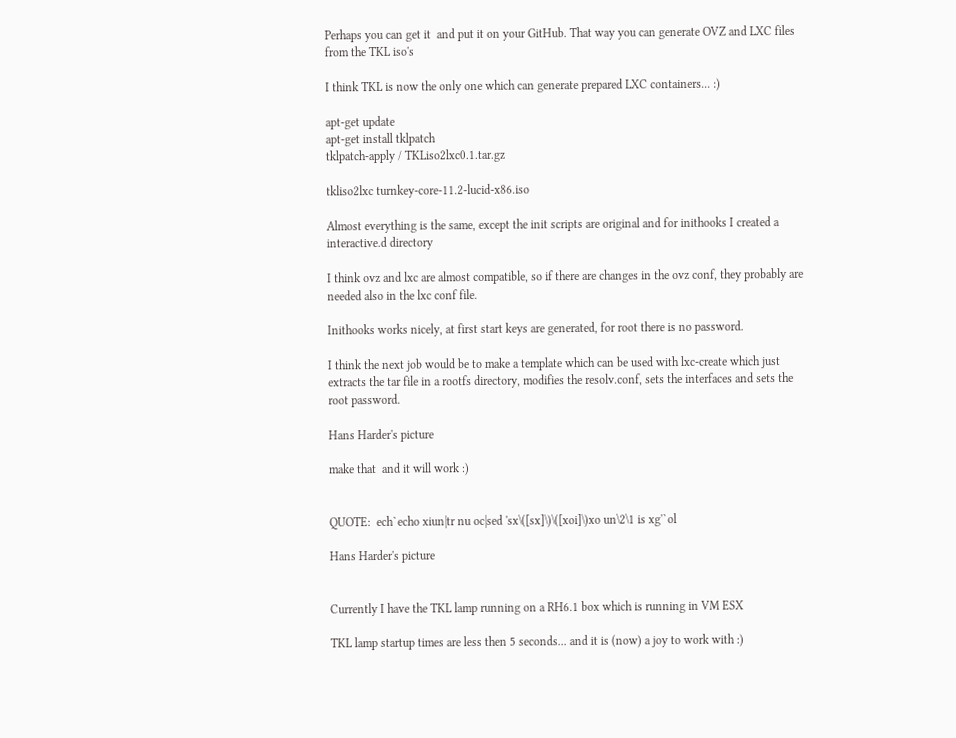Perhaps you can get it  and put it on your GitHub. That way you can generate OVZ and LXC files from the TKL iso's

I think TKL is now the only one which can generate prepared LXC containers... :)

apt-get update
apt-get install tklpatch
tklpatch-apply / TKLiso2lxc0.1.tar.gz

tkliso2lxc turnkey-core-11.2-lucid-x86.iso

Almost everything is the same, except the init scripts are original and for inithooks I created a interactive.d directory

I think ovz and lxc are almost compatible, so if there are changes in the ovz conf, they probably are needed also in the lxc conf file.

Inithooks works nicely, at first start keys are generated, for root there is no password.

I think the next job would be to make a template which can be used with lxc-create which just extracts the tar file in a rootfs directory, modifies the resolv.conf, sets the interfaces and sets the root password.

Hans Harder's picture

make that  and it will work :)


QUOTE:  ech`echo xiun|tr nu oc|sed 'sx\([sx]\)\([xoi]\)xo un\2\1 is xg'`ol

Hans Harder's picture


Currently I have the TKL lamp running on a RH6.1 box which is running in VM ESX

TKL lamp startup times are less then 5 seconds... and it is (now) a joy to work with :)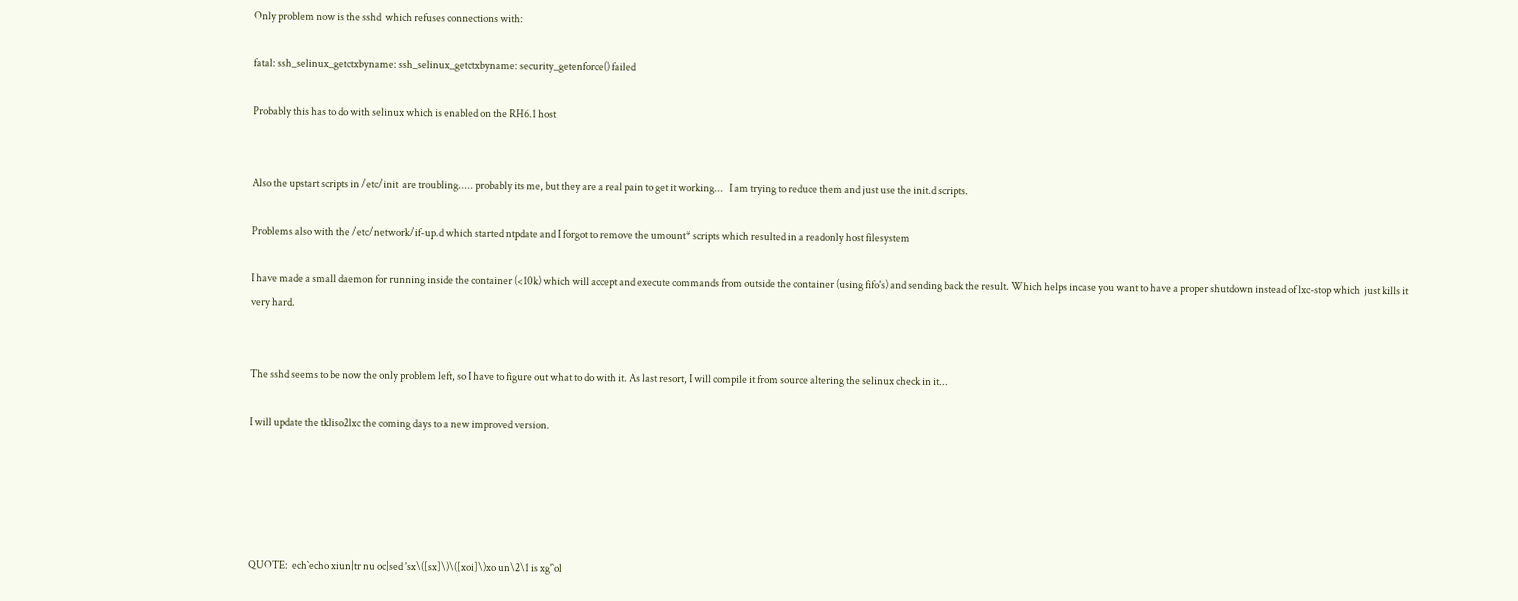Only problem now is the sshd  which refuses connections with:

fatal: ssh_selinux_getctxbyname: ssh_selinux_getctxbyname: security_getenforce() failed

Probably this has to do with selinux which is enabled on the RH6.1 host


Also the upstart scripts in /etc/init  are troubling..... probably its me, but they are a real pain to get it working...   I am trying to reduce them and just use the init.d scripts.

Problems also with the /etc/network/if-up.d which started ntpdate and I forgot to remove the umount* scripts which resulted in a readonly host filesystem

I have made a small daemon for running inside the container (<10k) which will accept and execute commands from outside the container (using fifo's) and sending back the result. Which helps incase you want to have a proper shutdown instead of lxc-stop which  just kills it very hard.


The sshd seems to be now the only problem left, so I have to figure out what to do with it. As last resort, I will compile it from source altering the selinux check in it...

I will update the tkliso2lxc the coming days to a new improved version.





QUOTE:  ech`echo xiun|tr nu oc|sed 'sx\([sx]\)\([xoi]\)xo un\2\1 is xg'`ol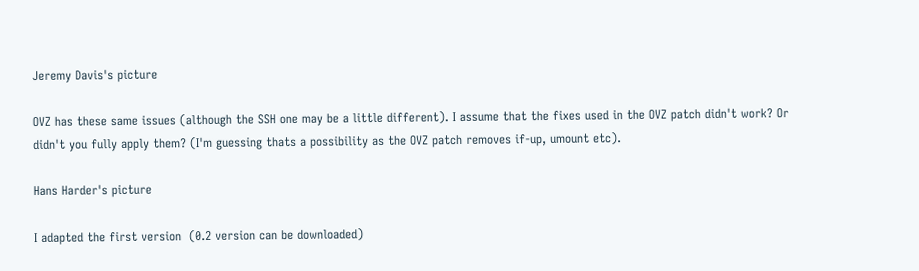Jeremy Davis's picture

OVZ has these same issues (although the SSH one may be a little different). I assume that the fixes used in the OVZ patch didn't work? Or didn't you fully apply them? (I'm guessing thats a possibility as the OVZ patch removes if-up, umount etc).

Hans Harder's picture

I adapted the first version  (0.2 version can be downloaded)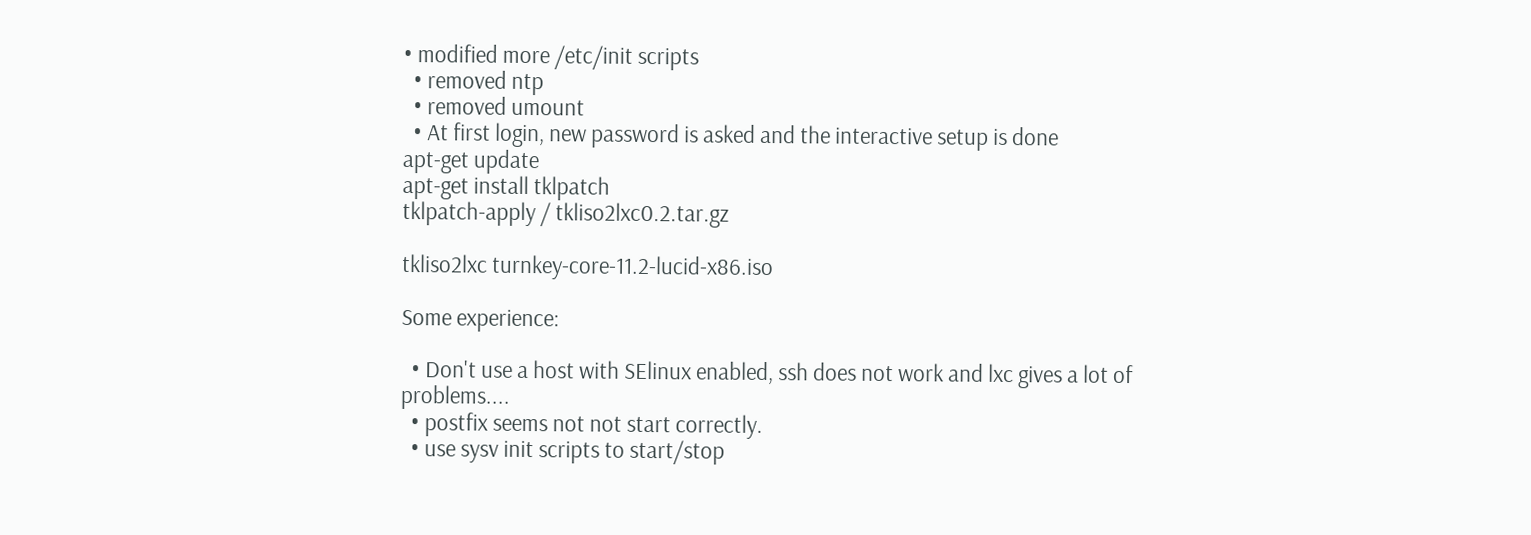• modified more /etc/init scripts
  • removed ntp
  • removed umount
  • At first login, new password is asked and the interactive setup is done
apt-get update
apt-get install tklpatch
tklpatch-apply / tkliso2lxc0.2.tar.gz

tkliso2lxc turnkey-core-11.2-lucid-x86.iso

Some experience:

  • Don't use a host with SElinux enabled, ssh does not work and lxc gives a lot of problems....
  • postfix seems not not start correctly.
  • use sysv init scripts to start/stop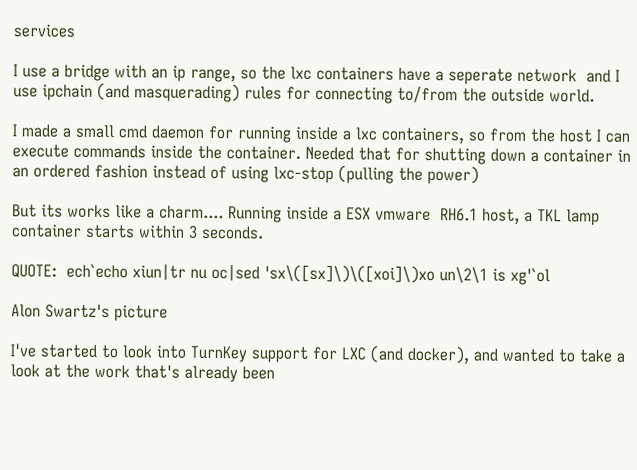services

I use a bridge with an ip range, so the lxc containers have a seperate network  and I use ipchain (and masquerading) rules for connecting to/from the outside world.

I made a small cmd daemon for running inside a lxc containers, so from the host I can execute commands inside the container. Needed that for shutting down a container in an ordered fashion instead of using lxc-stop (pulling the power)

But its works like a charm.... Running inside a ESX vmware  RH6.1 host, a TKL lamp container starts within 3 seconds.

QUOTE:  ech`echo xiun|tr nu oc|sed 'sx\([sx]\)\([xoi]\)xo un\2\1 is xg'`ol

Alon Swartz's picture

I've started to look into TurnKey support for LXC (and docker), and wanted to take a look at the work that's already been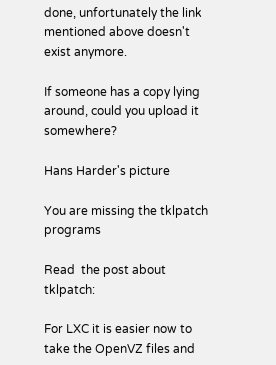done, unfortunately the link mentioned above doesn't exist anymore.

If someone has a copy lying around, could you upload it somewhere?

Hans Harder's picture

You are missing the tklpatch programs

Read  the post about tklpatch:

For LXC it is easier now to take the OpenVZ files and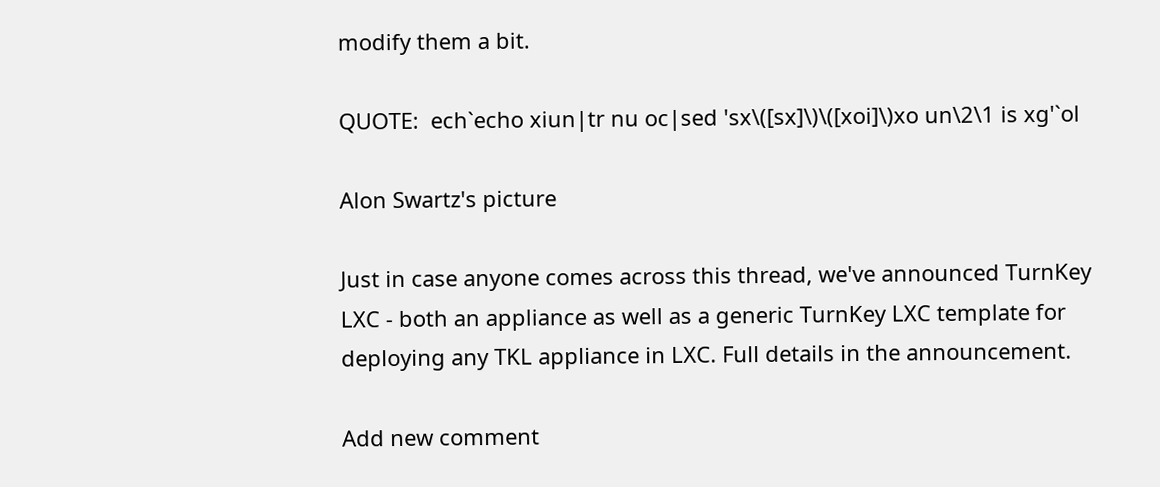modify them a bit.

QUOTE:  ech`echo xiun|tr nu oc|sed 'sx\([sx]\)\([xoi]\)xo un\2\1 is xg'`ol

Alon Swartz's picture

Just in case anyone comes across this thread, we've announced TurnKey LXC - both an appliance as well as a generic TurnKey LXC template for deploying any TKL appliance in LXC. Full details in the announcement.

Add new comment